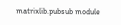matrixlib.pubsub module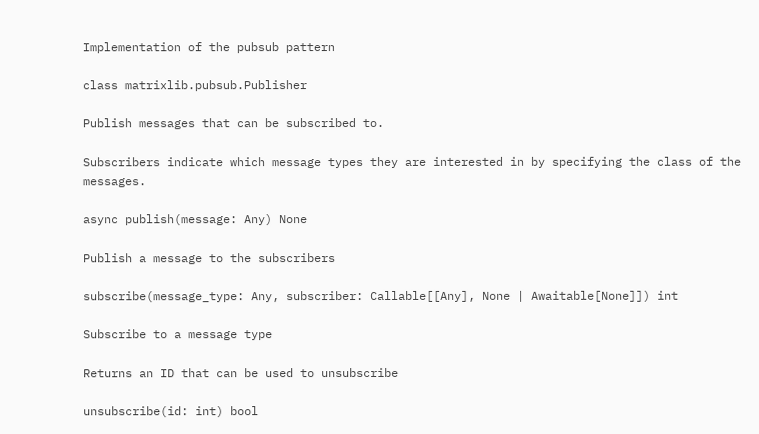Implementation of the pubsub pattern

class matrixlib.pubsub.Publisher

Publish messages that can be subscribed to.

Subscribers indicate which message types they are interested in by specifying the class of the messages.

async publish(message: Any) None

Publish a message to the subscribers

subscribe(message_type: Any, subscriber: Callable[[Any], None | Awaitable[None]]) int

Subscribe to a message type

Returns an ID that can be used to unsubscribe

unsubscribe(id: int) bool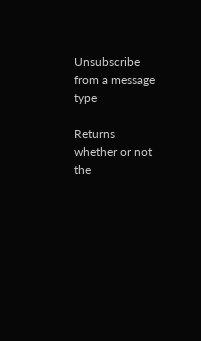Unsubscribe from a message type

Returns whether or not the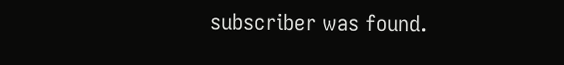subscriber was found.